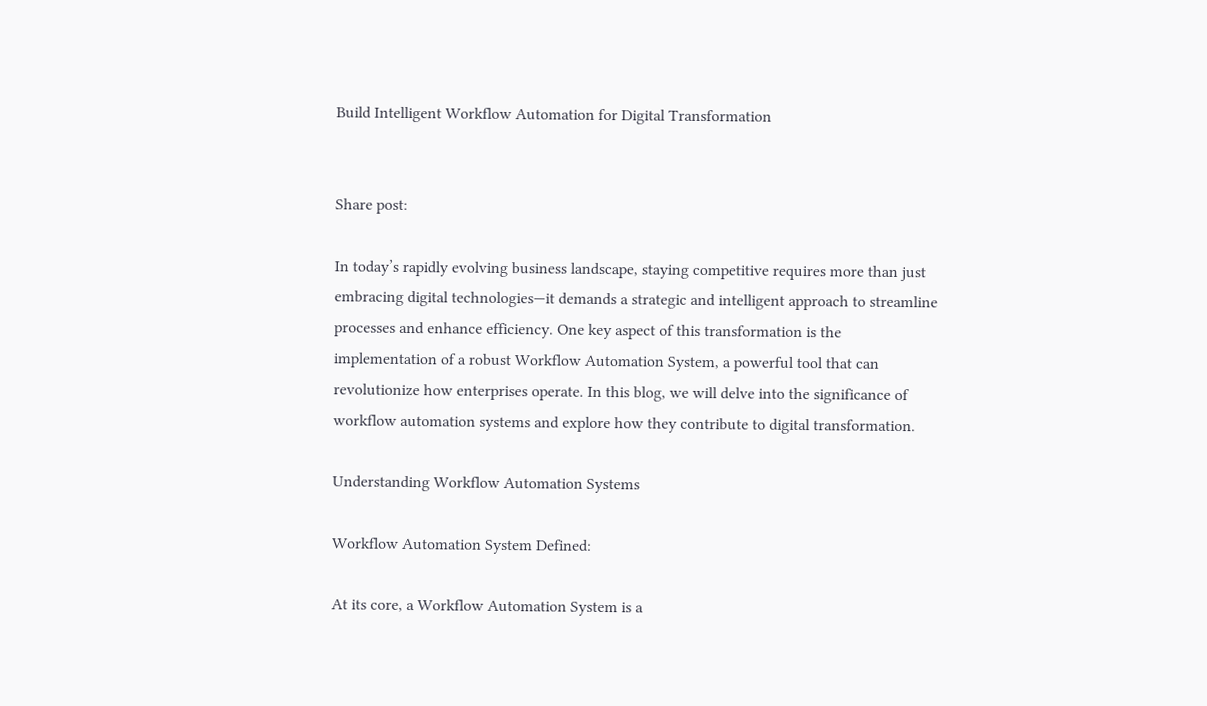Build Intelligent Workflow Automation for Digital Transformation


Share post:

In today’s rapidly evolving business landscape, staying competitive requires more than just embracing digital technologies—it demands a strategic and intelligent approach to streamline processes and enhance efficiency. One key aspect of this transformation is the implementation of a robust Workflow Automation System, a powerful tool that can revolutionize how enterprises operate. In this blog, we will delve into the significance of workflow automation systems and explore how they contribute to digital transformation.

Understanding Workflow Automation Systems

Workflow Automation System Defined:

At its core, a Workflow Automation System is a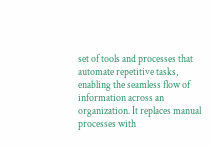set of tools and processes that automate repetitive tasks, enabling the seamless flow of information across an organization. It replaces manual processes with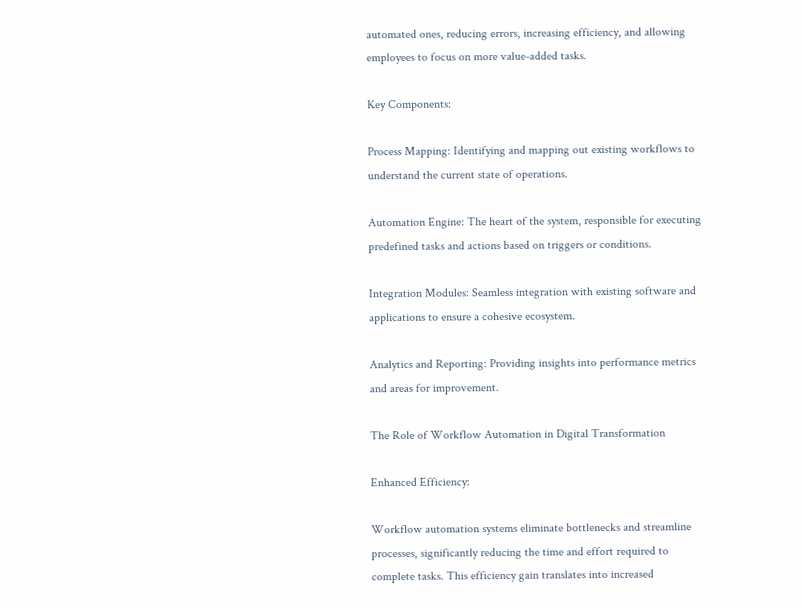automated ones, reducing errors, increasing efficiency, and allowing employees to focus on more value-added tasks.

Key Components:

Process Mapping: Identifying and mapping out existing workflows to understand the current state of operations.

Automation Engine: The heart of the system, responsible for executing predefined tasks and actions based on triggers or conditions.

Integration Modules: Seamless integration with existing software and applications to ensure a cohesive ecosystem.

Analytics and Reporting: Providing insights into performance metrics and areas for improvement.

The Role of Workflow Automation in Digital Transformation

Enhanced Efficiency:

Workflow automation systems eliminate bottlenecks and streamline processes, significantly reducing the time and effort required to complete tasks. This efficiency gain translates into increased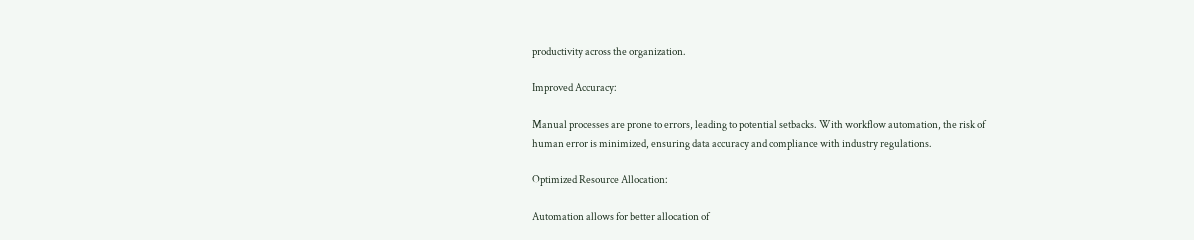productivity across the organization.

Improved Accuracy:

Manual processes are prone to errors, leading to potential setbacks. With workflow automation, the risk of human error is minimized, ensuring data accuracy and compliance with industry regulations.

Optimized Resource Allocation:

Automation allows for better allocation of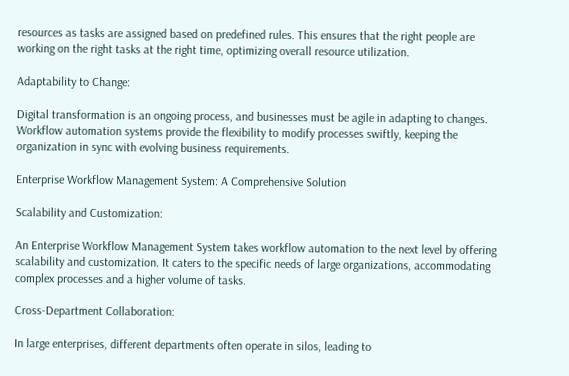resources as tasks are assigned based on predefined rules. This ensures that the right people are working on the right tasks at the right time, optimizing overall resource utilization.

Adaptability to Change:

Digital transformation is an ongoing process, and businesses must be agile in adapting to changes. Workflow automation systems provide the flexibility to modify processes swiftly, keeping the organization in sync with evolving business requirements.

Enterprise Workflow Management System: A Comprehensive Solution

Scalability and Customization:

An Enterprise Workflow Management System takes workflow automation to the next level by offering scalability and customization. It caters to the specific needs of large organizations, accommodating complex processes and a higher volume of tasks.

Cross-Department Collaboration:

In large enterprises, different departments often operate in silos, leading to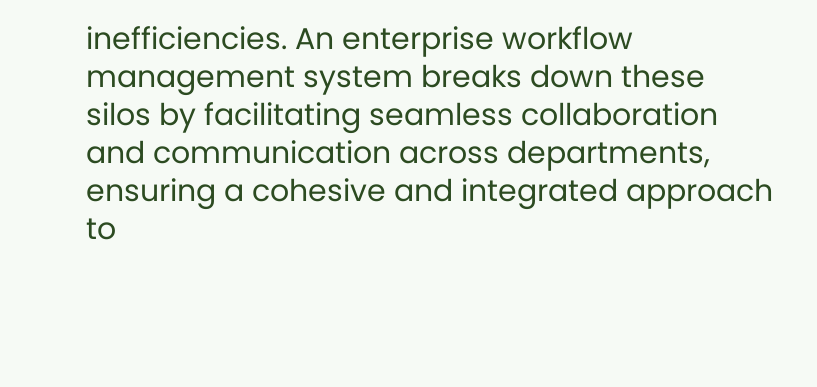inefficiencies. An enterprise workflow management system breaks down these silos by facilitating seamless collaboration and communication across departments, ensuring a cohesive and integrated approach to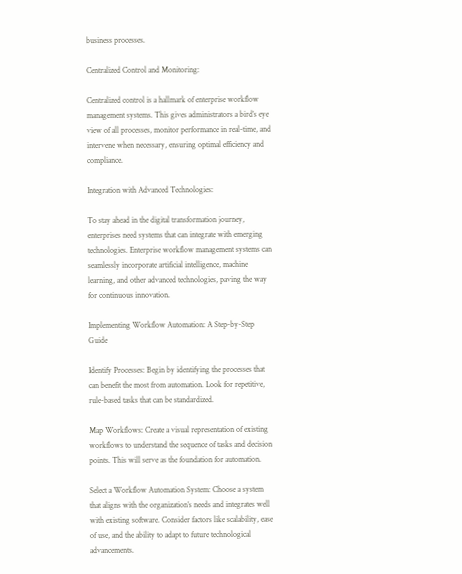business processes.

Centralized Control and Monitoring:

Centralized control is a hallmark of enterprise workflow management systems. This gives administrators a bird’s eye view of all processes, monitor performance in real-time, and intervene when necessary, ensuring optimal efficiency and compliance.

Integration with Advanced Technologies:

To stay ahead in the digital transformation journey, enterprises need systems that can integrate with emerging technologies. Enterprise workflow management systems can seamlessly incorporate artificial intelligence, machine learning, and other advanced technologies, paving the way for continuous innovation.

Implementing Workflow Automation: A Step-by-Step Guide

Identify Processes: Begin by identifying the processes that can benefit the most from automation. Look for repetitive, rule-based tasks that can be standardized.

Map Workflows: Create a visual representation of existing workflows to understand the sequence of tasks and decision points. This will serve as the foundation for automation.

Select a Workflow Automation System: Choose a system that aligns with the organization’s needs and integrates well with existing software. Consider factors like scalability, ease of use, and the ability to adapt to future technological advancements.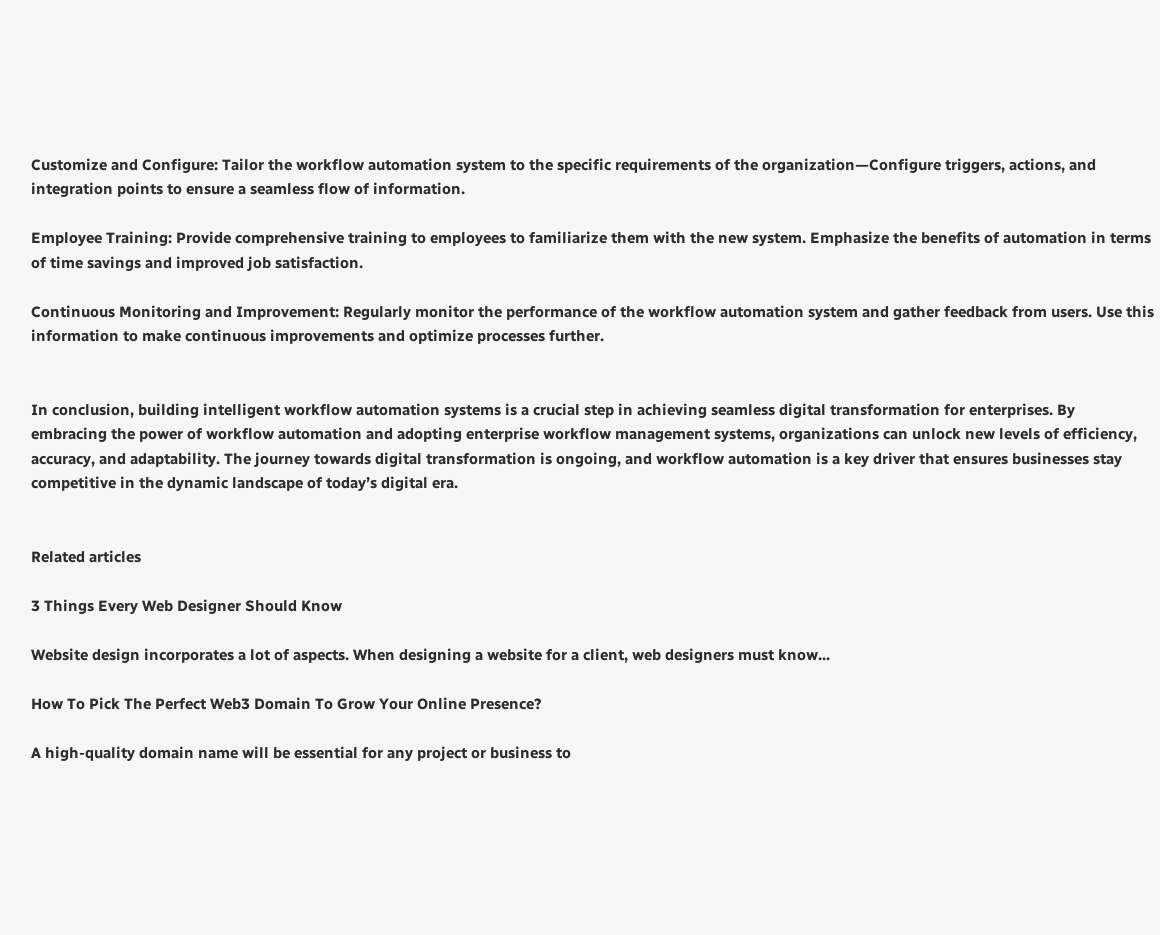Customize and Configure: Tailor the workflow automation system to the specific requirements of the organization—Configure triggers, actions, and integration points to ensure a seamless flow of information.

Employee Training: Provide comprehensive training to employees to familiarize them with the new system. Emphasize the benefits of automation in terms of time savings and improved job satisfaction.

Continuous Monitoring and Improvement: Regularly monitor the performance of the workflow automation system and gather feedback from users. Use this information to make continuous improvements and optimize processes further.


In conclusion, building intelligent workflow automation systems is a crucial step in achieving seamless digital transformation for enterprises. By embracing the power of workflow automation and adopting enterprise workflow management systems, organizations can unlock new levels of efficiency, accuracy, and adaptability. The journey towards digital transformation is ongoing, and workflow automation is a key driver that ensures businesses stay competitive in the dynamic landscape of today’s digital era.


Related articles

3 Things Every Web Designer Should Know

Website design incorporates a lot of aspects. When designing a website for a client, web designers must know...

How To Pick The Perfect Web3 Domain To Grow Your Online Presence?

A high-quality domain name will be essential for any project or business to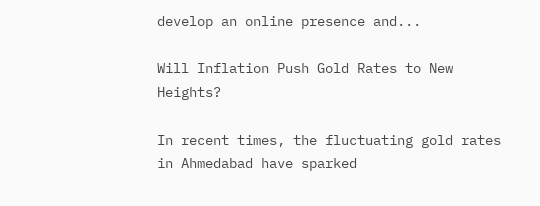develop an online presence and...

Will Inflation Push Gold Rates to New Heights?

In recent times, the fluctuating gold rates in Ahmedabad have sparked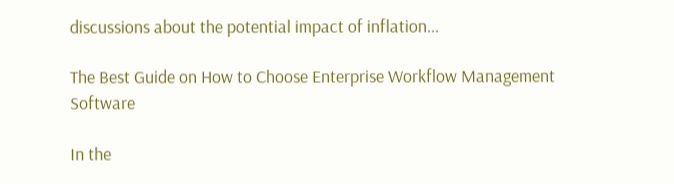discussions about the potential impact of inflation...

The Best Guide on How to Choose Enterprise Workflow Management Software

In the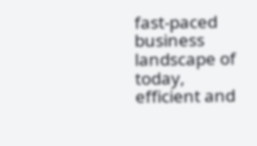fast-paced business landscape of today, efficient and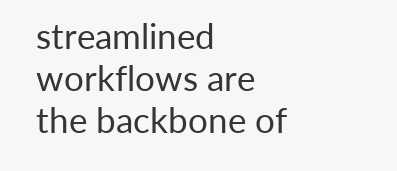streamlined workflows are the backbone of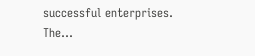successful enterprises. The...